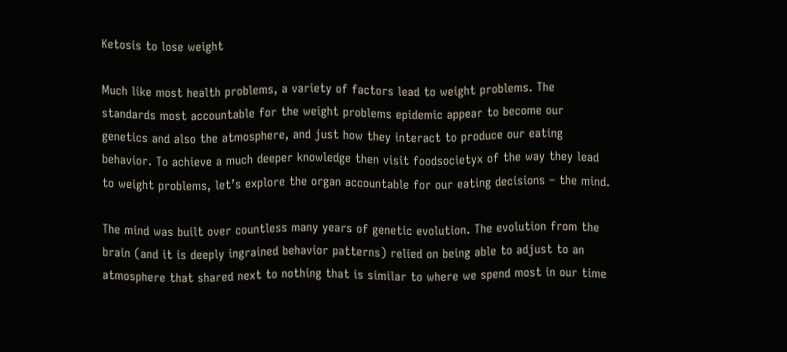Ketosis to lose weight

Much like most health problems, a variety of factors lead to weight problems. The standards most accountable for the weight problems epidemic appear to become our genetics and also the atmosphere, and just how they interact to produce our eating behavior. To achieve a much deeper knowledge then visit foodsocietyx of the way they lead to weight problems, let’s explore the organ accountable for our eating decisions – the mind.

The mind was built over countless many years of genetic evolution. The evolution from the brain (and it is deeply ingrained behavior patterns) relied on being able to adjust to an atmosphere that shared next to nothing that is similar to where we spend most in our time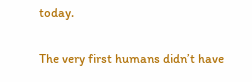today.

The very first humans didn’t have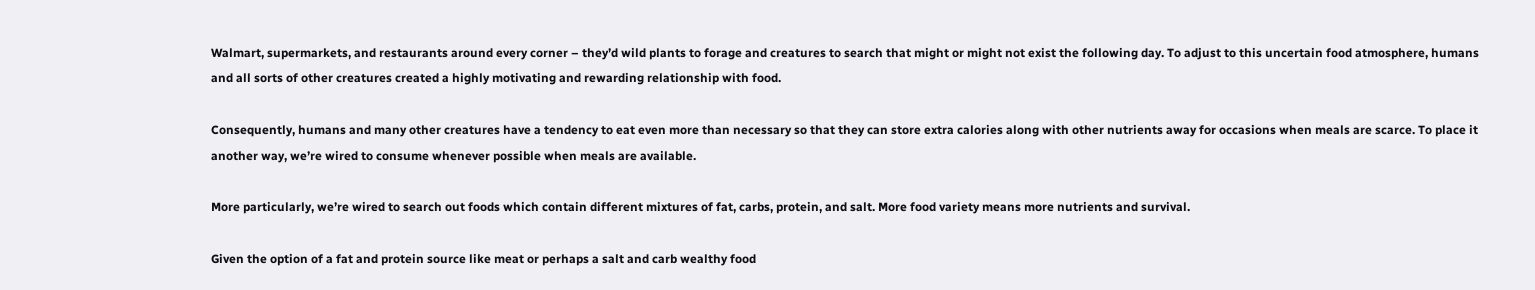Walmart, supermarkets, and restaurants around every corner – they’d wild plants to forage and creatures to search that might or might not exist the following day. To adjust to this uncertain food atmosphere, humans and all sorts of other creatures created a highly motivating and rewarding relationship with food.

Consequently, humans and many other creatures have a tendency to eat even more than necessary so that they can store extra calories along with other nutrients away for occasions when meals are scarce. To place it another way, we’re wired to consume whenever possible when meals are available.

More particularly, we’re wired to search out foods which contain different mixtures of fat, carbs, protein, and salt. More food variety means more nutrients and survival.

Given the option of a fat and protein source like meat or perhaps a salt and carb wealthy food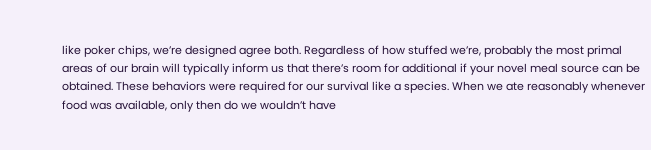like poker chips, we’re designed agree both. Regardless of how stuffed we’re, probably the most primal areas of our brain will typically inform us that there’s room for additional if your novel meal source can be obtained. These behaviors were required for our survival like a species. When we ate reasonably whenever food was available, only then do we wouldn’t have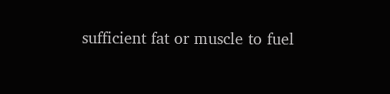sufficient fat or muscle to fuel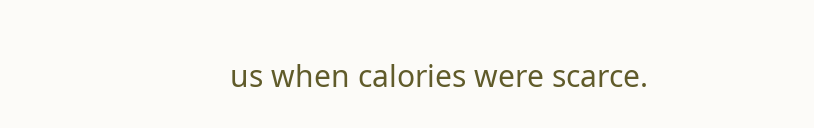us when calories were scarce.